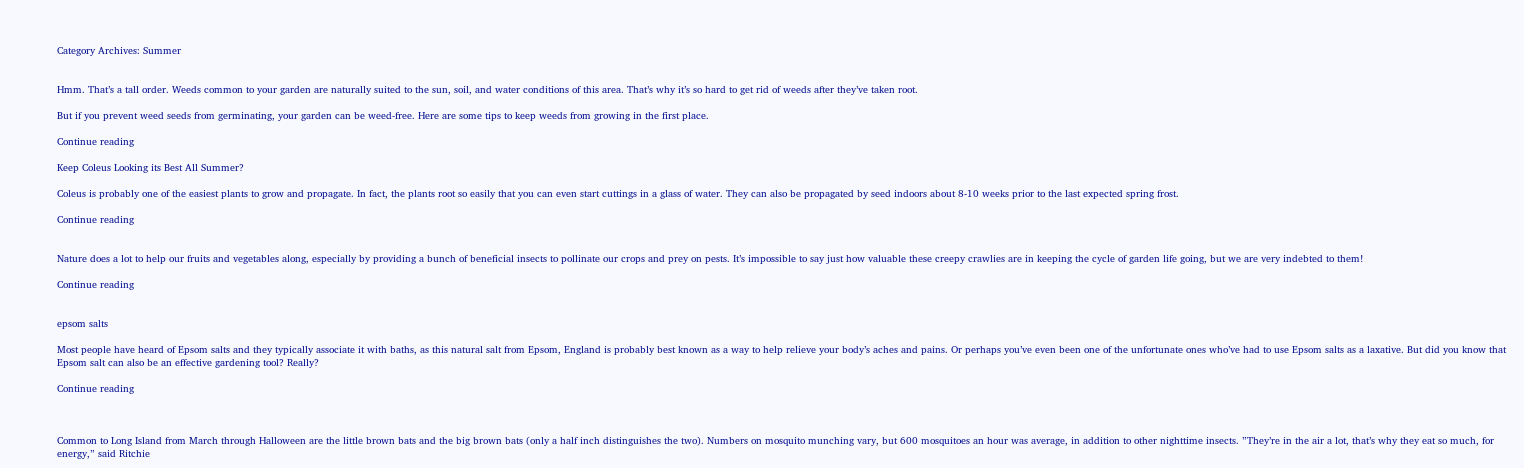Category Archives: Summer


Hmm. That’s a tall order. Weeds common to your garden are naturally suited to the sun, soil, and water conditions of this area. That’s why it’s so hard to get rid of weeds after they’ve taken root.

But if you prevent weed seeds from germinating, your garden can be weed-free. Here are some tips to keep weeds from growing in the first place.

Continue reading

Keep Coleus Looking its Best All Summer?

Coleus is probably one of the easiest plants to grow and propagate. In fact, the plants root so easily that you can even start cuttings in a glass of water. They can also be propagated by seed indoors about 8-10 weeks prior to the last expected spring frost.

Continue reading


Nature does a lot to help our fruits and vegetables along, especially by providing a bunch of beneficial insects to pollinate our crops and prey on pests. It’s impossible to say just how valuable these creepy crawlies are in keeping the cycle of garden life going, but we are very indebted to them!

Continue reading


epsom salts

Most people have heard of Epsom salts and they typically associate it with baths, as this natural salt from Epsom, England is probably best known as a way to help relieve your body’s aches and pains. Or perhaps you’ve even been one of the unfortunate ones who’ve had to use Epsom salts as a laxative. But did you know that Epsom salt can also be an effective gardening tool? Really?

Continue reading



Common to Long Island from March through Halloween are the little brown bats and the big brown bats (only a half inch distinguishes the two). Numbers on mosquito munching vary, but 600 mosquitoes an hour was average, in addition to other nighttime insects. ”They’re in the air a lot, that’s why they eat so much, for energy,” said Ritchie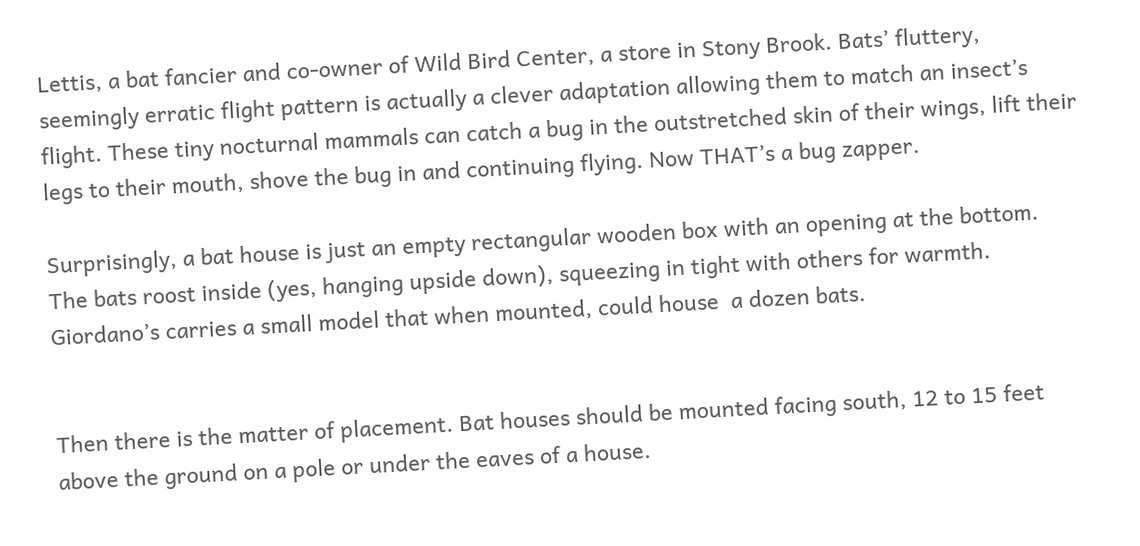Lettis, a bat fancier and co-owner of Wild Bird Center, a store in Stony Brook. Bats’ fluttery, seemingly erratic flight pattern is actually a clever adaptation allowing them to match an insect’s flight. These tiny nocturnal mammals can catch a bug in the outstretched skin of their wings, lift their legs to their mouth, shove the bug in and continuing flying. Now THAT’s a bug zapper.

Surprisingly, a bat house is just an empty rectangular wooden box with an opening at the bottom. The bats roost inside (yes, hanging upside down), squeezing in tight with others for warmth. Giordano’s carries a small model that when mounted, could house  a dozen bats.


Then there is the matter of placement. Bat houses should be mounted facing south, 12 to 15 feet above the ground on a pole or under the eaves of a house.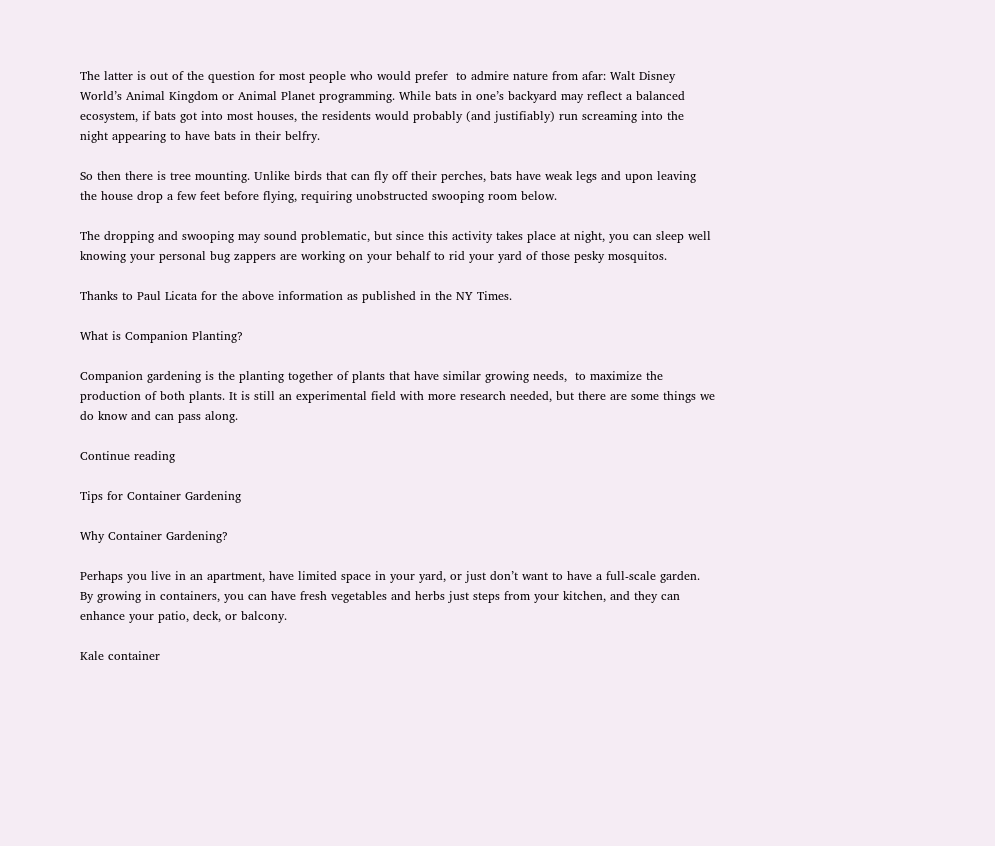The latter is out of the question for most people who would prefer  to admire nature from afar: Walt Disney World’s Animal Kingdom or Animal Planet programming. While bats in one’s backyard may reflect a balanced ecosystem, if bats got into most houses, the residents would probably (and justifiably) run screaming into the night appearing to have bats in their belfry.

So then there is tree mounting. Unlike birds that can fly off their perches, bats have weak legs and upon leaving the house drop a few feet before flying, requiring unobstructed swooping room below.

The dropping and swooping may sound problematic, but since this activity takes place at night, you can sleep well knowing your personal bug zappers are working on your behalf to rid your yard of those pesky mosquitos.

Thanks to Paul Licata for the above information as published in the NY Times.

What is Companion Planting?

Companion gardening is the planting together of plants that have similar growing needs,  to maximize the production of both plants. It is still an experimental field with more research needed, but there are some things we do know and can pass along.

Continue reading

Tips for Container Gardening

Why Container Gardening?

Perhaps you live in an apartment, have limited space in your yard, or just don’t want to have a full-scale garden. By growing in containers, you can have fresh vegetables and herbs just steps from your kitchen, and they can enhance your patio, deck, or balcony.

Kale container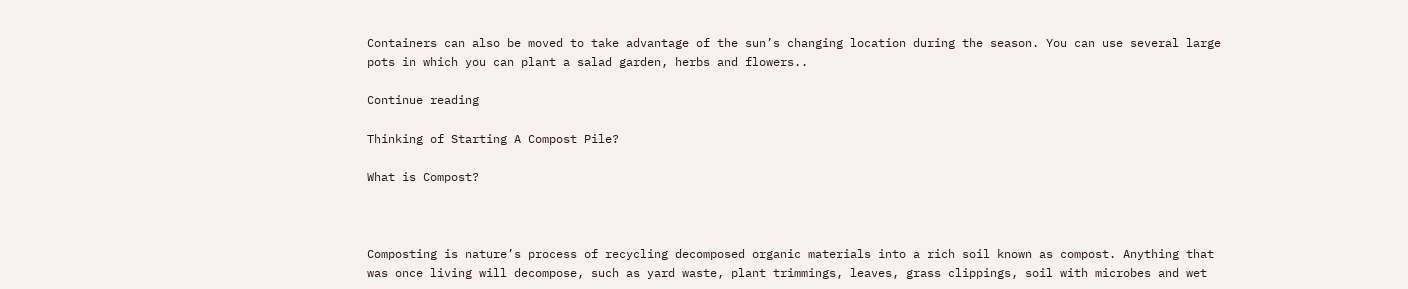Containers can also be moved to take advantage of the sun’s changing location during the season. You can use several large pots in which you can plant a salad garden, herbs and flowers..

Continue reading

Thinking of Starting A Compost Pile?

What is Compost?



Composting is nature’s process of recycling decomposed organic materials into a rich soil known as compost. Anything that was once living will decompose, such as yard waste, plant trimmings, leaves, grass clippings, soil with microbes and wet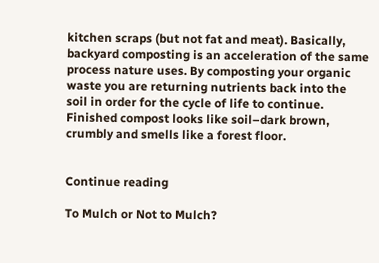kitchen scraps (but not fat and meat). Basically, backyard composting is an acceleration of the same process nature uses. By composting your organic waste you are returning nutrients back into the soil in order for the cycle of life to continue. Finished compost looks like soil–dark brown, crumbly and smells like a forest floor.


Continue reading

To Mulch or Not to Mulch?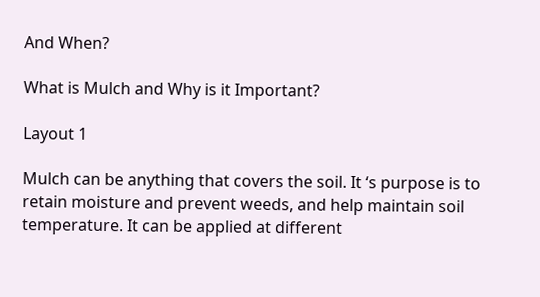And When?

What is Mulch and Why is it Important?

Layout 1

Mulch can be anything that covers the soil. It ‘s purpose is to retain moisture and prevent weeds, and help maintain soil temperature. It can be applied at different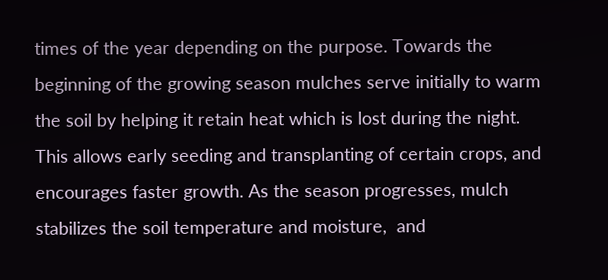times of the year depending on the purpose. Towards the beginning of the growing season mulches serve initially to warm the soil by helping it retain heat which is lost during the night. This allows early seeding and transplanting of certain crops, and encourages faster growth. As the season progresses, mulch stabilizes the soil temperature and moisture,  and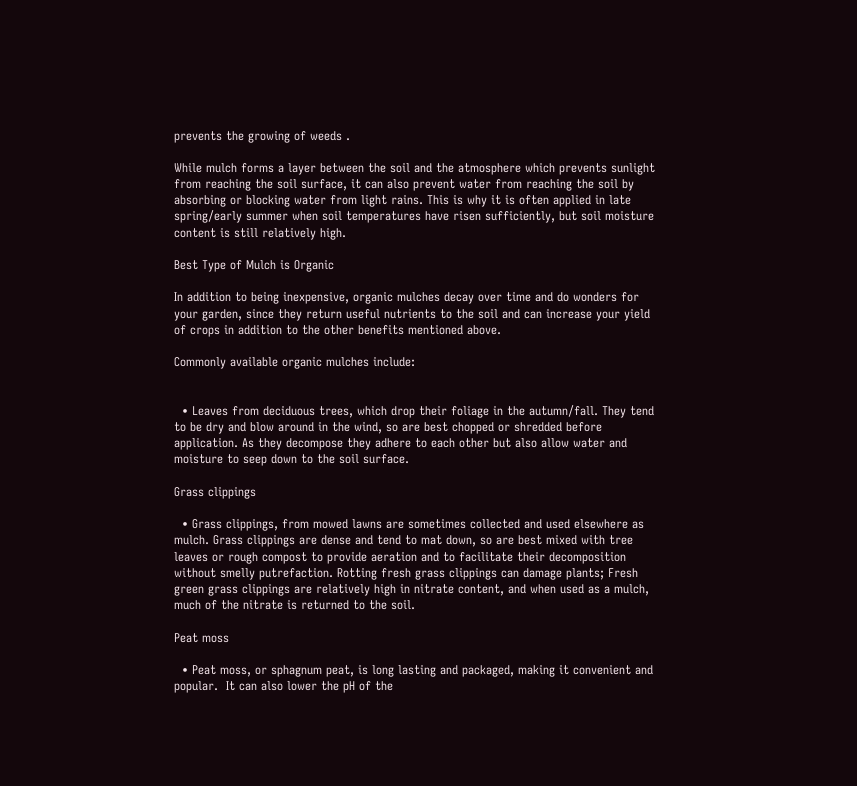prevents the growing of weeds .

While mulch forms a layer between the soil and the atmosphere which prevents sunlight from reaching the soil surface, it can also prevent water from reaching the soil by absorbing or blocking water from light rains. This is why it is often applied in late spring/early summer when soil temperatures have risen sufficiently, but soil moisture content is still relatively high.

Best Type of Mulch is Organic

In addition to being inexpensive, organic mulches decay over time and do wonders for your garden, since they return useful nutrients to the soil and can increase your yield of crops in addition to the other benefits mentioned above.

Commonly available organic mulches include:


  • Leaves from deciduous trees, which drop their foliage in the autumn/fall. They tend to be dry and blow around in the wind, so are best chopped or shredded before application. As they decompose they adhere to each other but also allow water and moisture to seep down to the soil surface.

Grass clippings

  • Grass clippings, from mowed lawns are sometimes collected and used elsewhere as mulch. Grass clippings are dense and tend to mat down, so are best mixed with tree leaves or rough compost to provide aeration and to facilitate their decomposition without smelly putrefaction. Rotting fresh grass clippings can damage plants; Fresh green grass clippings are relatively high in nitrate content, and when used as a mulch, much of the nitrate is returned to the soil.

Peat moss

  • Peat moss, or sphagnum peat, is long lasting and packaged, making it convenient and popular.  It can also lower the pH of the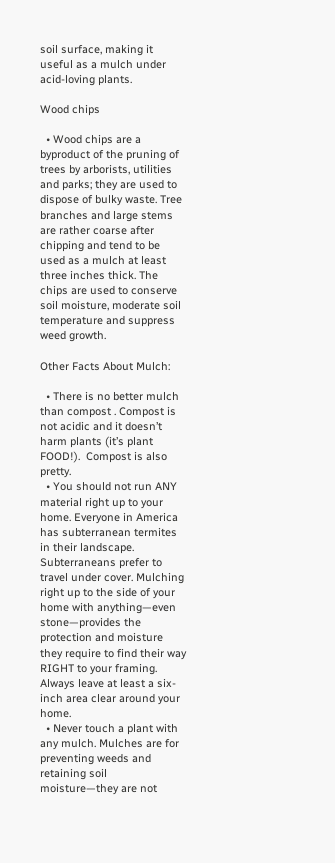soil surface, making it useful as a mulch under acid-loving plants.

Wood chips

  • Wood chips are a byproduct of the pruning of trees by arborists, utilities and parks; they are used to dispose of bulky waste. Tree branches and large stems are rather coarse after chipping and tend to be used as a mulch at least three inches thick. The chips are used to conserve soil moisture, moderate soil temperature and suppress weed growth.

Other Facts About Mulch:

  • There is no better mulch than compost . Compost is not acidic and it doesn’t harm plants (it’s plant FOOD!).  Compost is also pretty.
  • You should not run ANY material right up to your home. Everyone in America has subterranean termites in their landscape. Subterraneans prefer to travel under cover. Mulching right up to the side of your home with anything—even stone—provides the protection and moisture they require to find their way RIGHT to your framing. Always leave at least a six-inch area clear around your home.
  • Never touch a plant with any mulch. Mulches are for preventing weeds and retaining soil moisture—they are not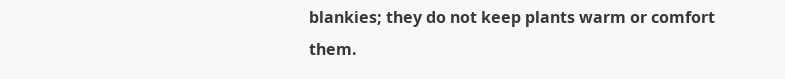blankies; they do not keep plants warm or comfort them.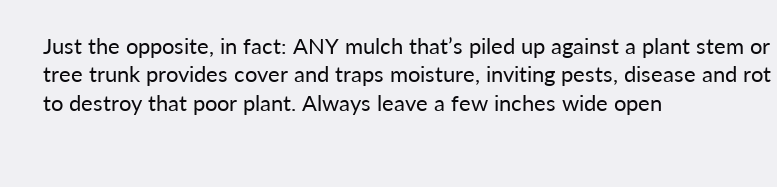Just the opposite, in fact: ANY mulch that’s piled up against a plant stem or tree trunk provides cover and traps moisture, inviting pests, disease and rot to destroy that poor plant. Always leave a few inches wide open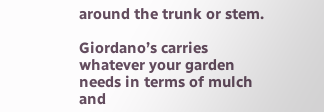around the trunk or stem.

Giordano’s carries whatever your garden needs in terms of mulch and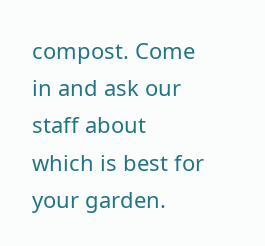compost. Come in and ask our staff about which is best for your garden.